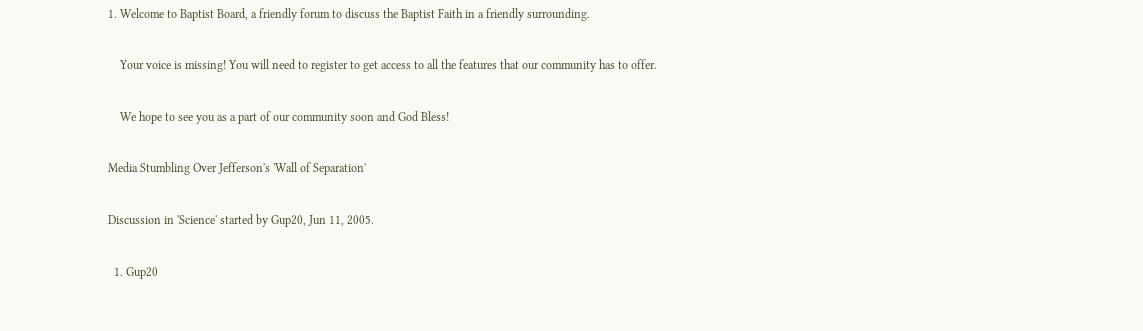1. Welcome to Baptist Board, a friendly forum to discuss the Baptist Faith in a friendly surrounding.

    Your voice is missing! You will need to register to get access to all the features that our community has to offer.

    We hope to see you as a part of our community soon and God Bless!

Media Stumbling Over Jefferson's 'Wall of Separation'

Discussion in 'Science' started by Gup20, Jun 11, 2005.

  1. Gup20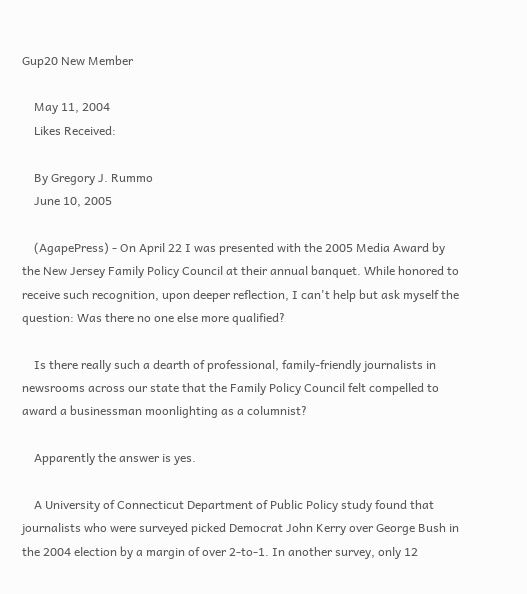Gup20 New Member

    May 11, 2004
    Likes Received:

    By Gregory J. Rummo
    June 10, 2005

    (AgapePress) - On April 22 I was presented with the 2005 Media Award by the New Jersey Family Policy Council at their annual banquet. While honored to receive such recognition, upon deeper reflection, I can't help but ask myself the question: Was there no one else more qualified?

    Is there really such a dearth of professional, family-friendly journalists in newsrooms across our state that the Family Policy Council felt compelled to award a businessman moonlighting as a columnist?

    Apparently the answer is yes.

    A University of Connecticut Department of Public Policy study found that journalists who were surveyed picked Democrat John Kerry over George Bush in the 2004 election by a margin of over 2-to-1. In another survey, only 12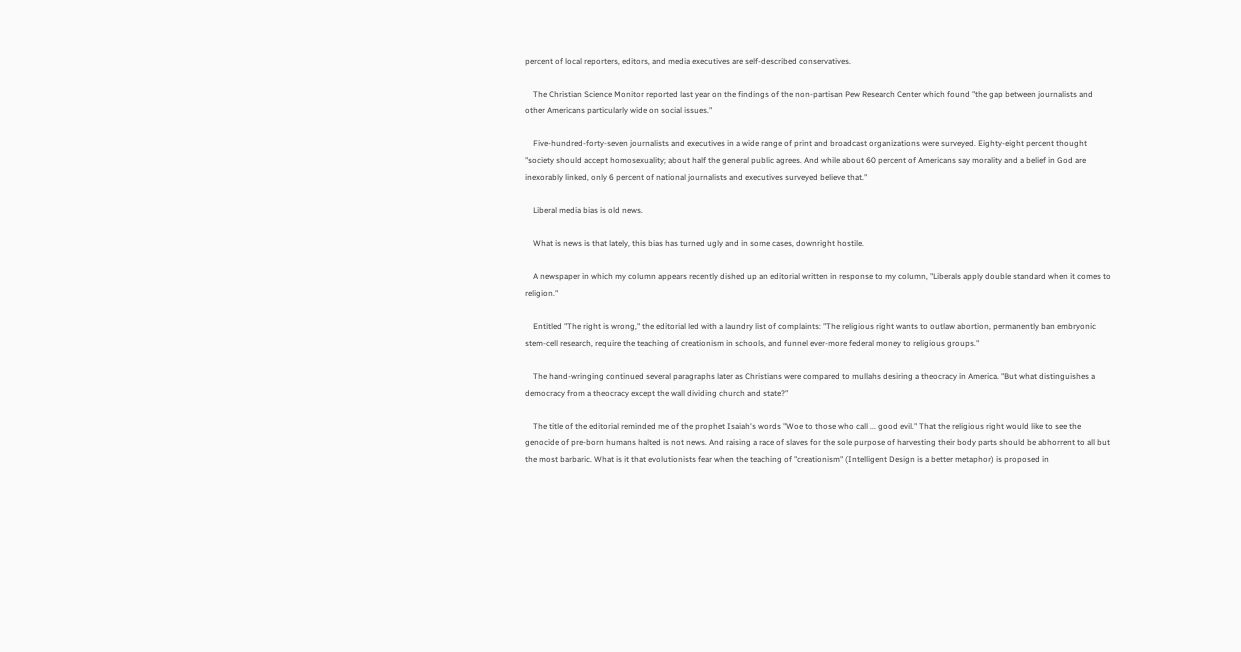percent of local reporters, editors, and media executives are self-described conservatives.

    The Christian Science Monitor reported last year on the findings of the non-partisan Pew Research Center which found "the gap between journalists and other Americans particularly wide on social issues."

    Five-hundred-forty-seven journalists and executives in a wide range of print and broadcast organizations were surveyed. Eighty-eight percent thought "society should accept homosexuality; about half the general public agrees. And while about 60 percent of Americans say morality and a belief in God are inexorably linked, only 6 percent of national journalists and executives surveyed believe that."

    Liberal media bias is old news.

    What is news is that lately, this bias has turned ugly and in some cases, downright hostile.

    A newspaper in which my column appears recently dished up an editorial written in response to my column, "Liberals apply double standard when it comes to religion."

    Entitled "The right is wrong," the editorial led with a laundry list of complaints: "The religious right wants to outlaw abortion, permanently ban embryonic stem-cell research, require the teaching of creationism in schools, and funnel ever-more federal money to religious groups."

    The hand-wringing continued several paragraphs later as Christians were compared to mullahs desiring a theocracy in America. "But what distinguishes a democracy from a theocracy except the wall dividing church and state?"

    The title of the editorial reminded me of the prophet Isaiah's words "Woe to those who call ... good evil." That the religious right would like to see the genocide of pre-born humans halted is not news. And raising a race of slaves for the sole purpose of harvesting their body parts should be abhorrent to all but the most barbaric. What is it that evolutionists fear when the teaching of "creationism" (Intelligent Design is a better metaphor) is proposed in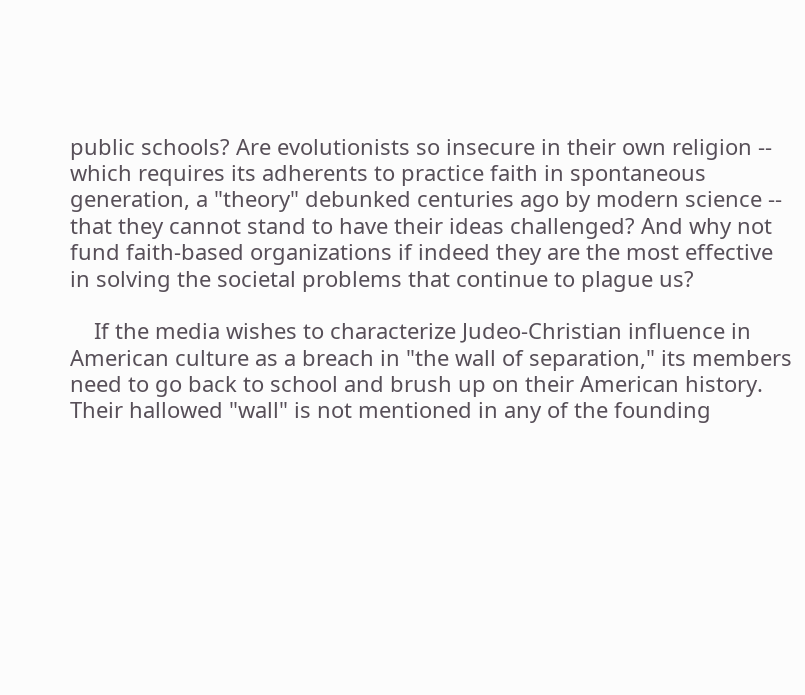public schools? Are evolutionists so insecure in their own religion -- which requires its adherents to practice faith in spontaneous generation, a "theory" debunked centuries ago by modern science -- that they cannot stand to have their ideas challenged? And why not fund faith-based organizations if indeed they are the most effective in solving the societal problems that continue to plague us?

    If the media wishes to characterize Judeo-Christian influence in American culture as a breach in "the wall of separation," its members need to go back to school and brush up on their American history. Their hallowed "wall" is not mentioned in any of the founding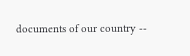documents of our country --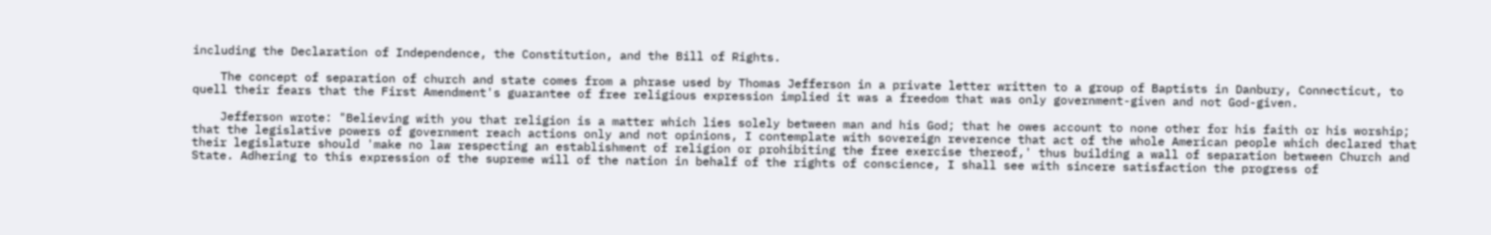including the Declaration of Independence, the Constitution, and the Bill of Rights.

    The concept of separation of church and state comes from a phrase used by Thomas Jefferson in a private letter written to a group of Baptists in Danbury, Connecticut, to quell their fears that the First Amendment's guarantee of free religious expression implied it was a freedom that was only government-given and not God-given.

    Jefferson wrote: "Believing with you that religion is a matter which lies solely between man and his God; that he owes account to none other for his faith or his worship; that the legislative powers of government reach actions only and not opinions, I contemplate with sovereign reverence that act of the whole American people which declared that their legislature should 'make no law respecting an establishment of religion or prohibiting the free exercise thereof,' thus building a wall of separation between Church and State. Adhering to this expression of the supreme will of the nation in behalf of the rights of conscience, I shall see with sincere satisfaction the progress of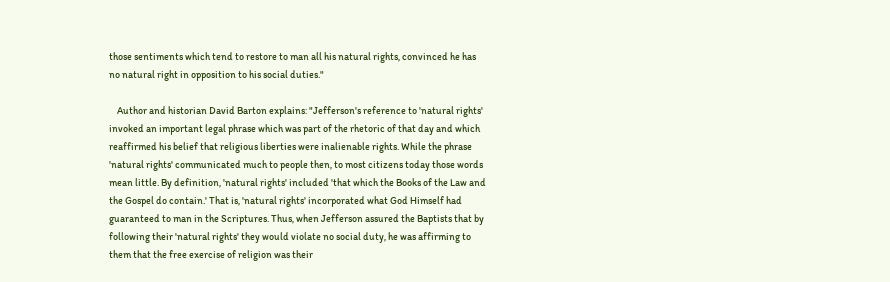those sentiments which tend to restore to man all his natural rights, convinced he has no natural right in opposition to his social duties."

    Author and historian David Barton explains: "Jefferson's reference to 'natural rights' invoked an important legal phrase which was part of the rhetoric of that day and which reaffirmed his belief that religious liberties were inalienable rights. While the phrase 'natural rights' communicated much to people then, to most citizens today those words mean little. By definition, 'natural rights' included 'that which the Books of the Law and the Gospel do contain.' That is, 'natural rights' incorporated what God Himself had guaranteed to man in the Scriptures. Thus, when Jefferson assured the Baptists that by following their 'natural rights' they would violate no social duty, he was affirming to them that the free exercise of religion was their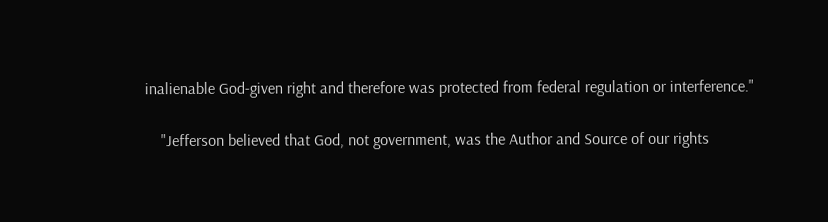inalienable God-given right and therefore was protected from federal regulation or interference."

    "Jefferson believed that God, not government, was the Author and Source of our rights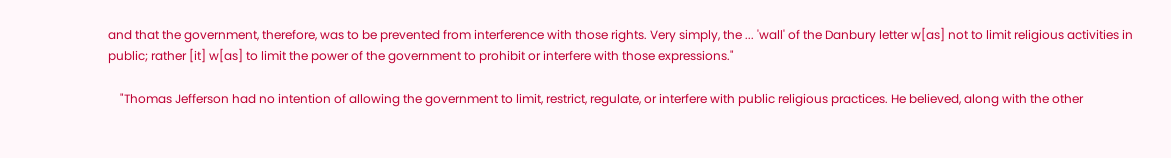and that the government, therefore, was to be prevented from interference with those rights. Very simply, the ... 'wall' of the Danbury letter w[as] not to limit religious activities in public; rather [it] w[as] to limit the power of the government to prohibit or interfere with those expressions."

    "Thomas Jefferson had no intention of allowing the government to limit, restrict, regulate, or interfere with public religious practices. He believed, along with the other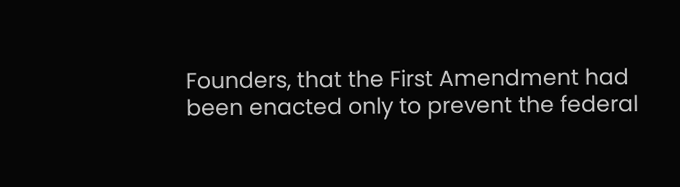Founders, that the First Amendment had been enacted only to prevent the federal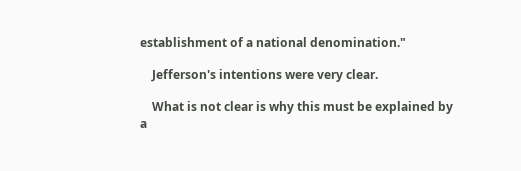establishment of a national denomination."

    Jefferson's intentions were very clear.

    What is not clear is why this must be explained by a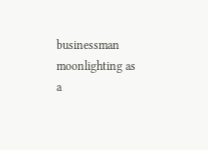businessman moonlighting as a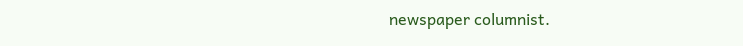newspaper columnist.